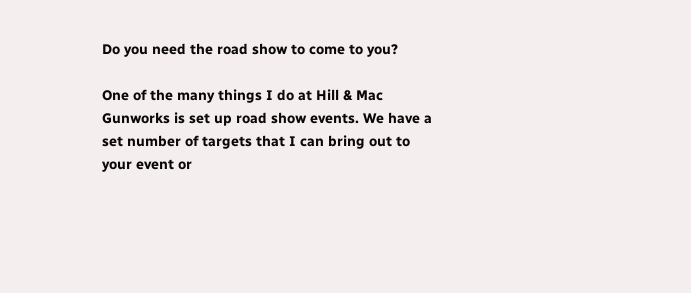Do you need the road show to come to you?

One of the many things I do at Hill & Mac Gunworks is set up road show events. We have a set number of targets that I can bring out to your event or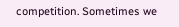competition. Sometimes we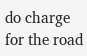do charge for the road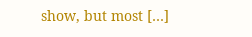show, but most […]